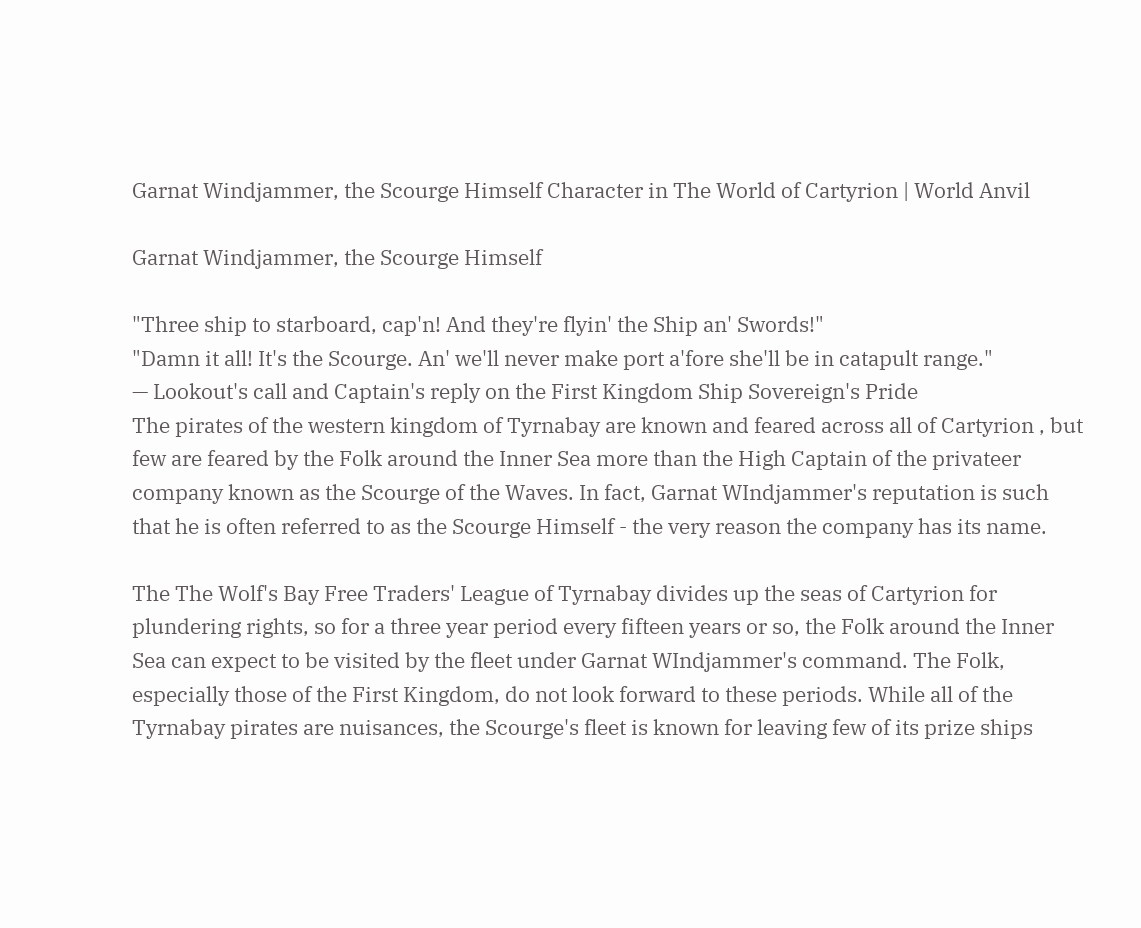Garnat Windjammer, the Scourge Himself Character in The World of Cartyrion | World Anvil

Garnat Windjammer, the Scourge Himself

"Three ship to starboard, cap'n! And they're flyin' the Ship an' Swords!"
"Damn it all! It's the Scourge. An' we'll never make port a'fore she'll be in catapult range."
— Lookout's call and Captain's reply on the First Kingdom Ship Sovereign's Pride
The pirates of the western kingdom of Tyrnabay are known and feared across all of Cartyrion , but few are feared by the Folk around the Inner Sea more than the High Captain of the privateer company known as the Scourge of the Waves. In fact, Garnat WIndjammer's reputation is such that he is often referred to as the Scourge Himself - the very reason the company has its name.

The The Wolf's Bay Free Traders' League of Tyrnabay divides up the seas of Cartyrion for plundering rights, so for a three year period every fifteen years or so, the Folk around the Inner Sea can expect to be visited by the fleet under Garnat WIndjammer's command. The Folk, especially those of the First Kingdom, do not look forward to these periods. While all of the Tyrnabay pirates are nuisances, the Scourge's fleet is known for leaving few of its prize ships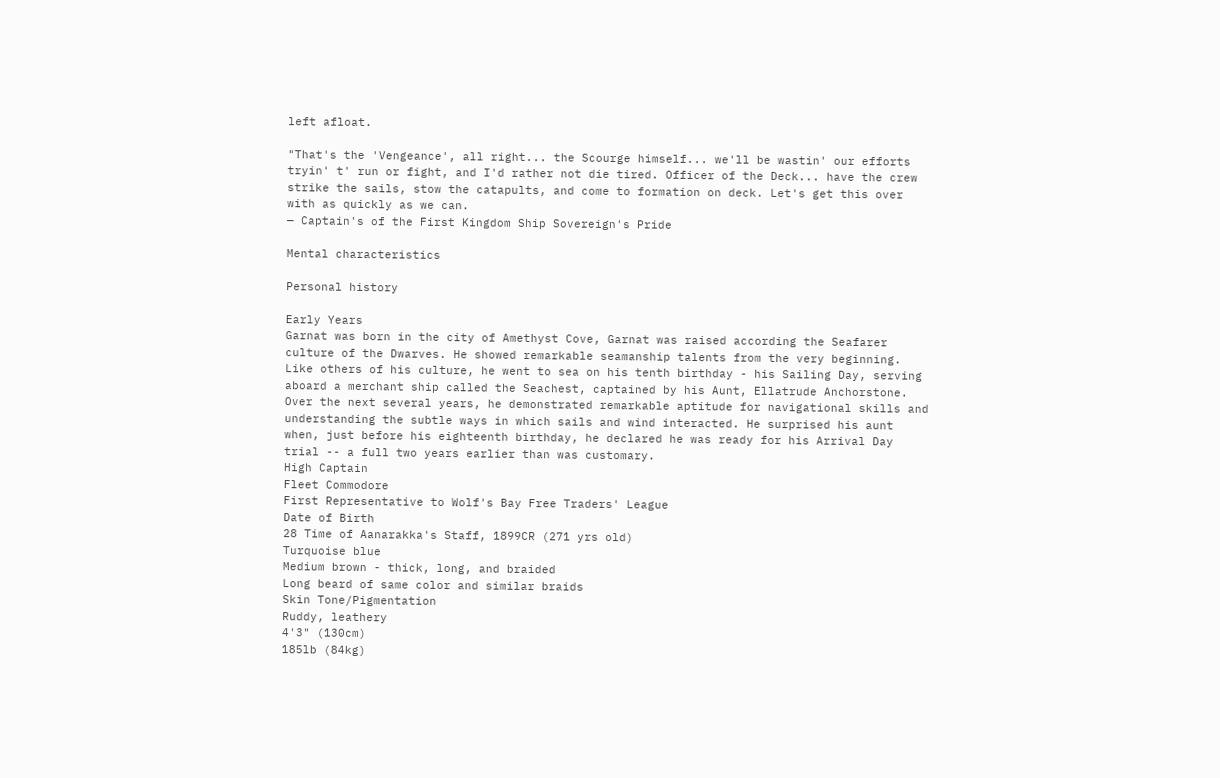left afloat.

"That's the 'Vengeance', all right... the Scourge himself... we'll be wastin' our efforts tryin' t' run or fight, and I'd rather not die tired. Officer of the Deck... have the crew strike the sails, stow the catapults, and come to formation on deck. Let's get this over with as quickly as we can.
— Captain's of the First Kingdom Ship Sovereign's Pride

Mental characteristics

Personal history

Early Years
Garnat was born in the city of Amethyst Cove, Garnat was raised according the Seafarer culture of the Dwarves. He showed remarkable seamanship talents from the very beginning. Like others of his culture, he went to sea on his tenth birthday - his Sailing Day, serving aboard a merchant ship called the Seachest, captained by his Aunt, Ellatrude Anchorstone. Over the next several years, he demonstrated remarkable aptitude for navigational skills and understanding the subtle ways in which sails and wind interacted. He surprised his aunt when, just before his eighteenth birthday, he declared he was ready for his Arrival Day trial -- a full two years earlier than was customary.
High Captain
Fleet Commodore
First Representative to Wolf's Bay Free Traders' League
Date of Birth
28 Time of Aanarakka's Staff, 1899CR (271 yrs old)
Turquoise blue
Medium brown - thick, long, and braided
Long beard of same color and similar braids
Skin Tone/Pigmentation
Ruddy, leathery
4'3" (130cm)
185lb (84kg)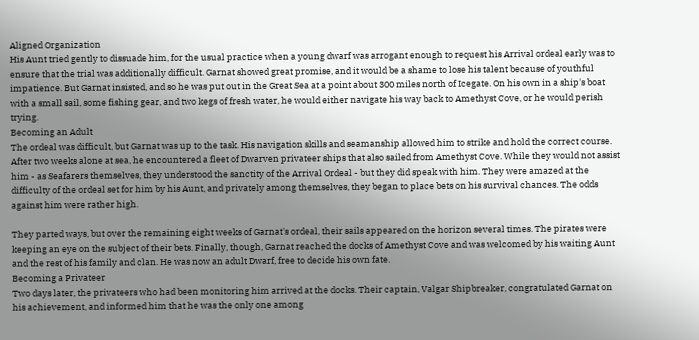Aligned Organization
His Aunt tried gently to dissuade him, for the usual practice when a young dwarf was arrogant enough to request his Arrival ordeal early was to ensure that the trial was additionally difficult. Garnat showed great promise, and it would be a shame to lose his talent because of youthful impatience. But Garnat insisted, and so he was put out in the Great Sea at a point about 300 miles north of Icegate. On his own in a ship's boat with a small sail, some fishing gear, and two kegs of fresh water, he would either navigate his way back to Amethyst Cove, or he would perish trying.
Becoming an Adult
The ordeal was difficult, but Garnat was up to the task. His navigation skills and seamanship allowed him to strike and hold the correct course. After two weeks alone at sea, he encountered a fleet of Dwarven privateer ships that also sailed from Amethyst Cove. While they would not assist him - as Seafarers themselves, they understood the sanctity of the Arrival Ordeal - but they did speak with him. They were amazed at the difficulty of the ordeal set for him by his Aunt, and privately among themselves, they began to place bets on his survival chances. The odds against him were rather high.

They parted ways, but over the remaining eight weeks of Garnat's ordeal, their sails appeared on the horizon several times. The pirates were keeping an eye on the subject of their bets. Finally, though, Garnat reached the docks of Amethyst Cove and was welcomed by his waiting Aunt and the rest of his family and clan. He was now an adult Dwarf, free to decide his own fate.
Becoming a Privateer
Two days later, the privateers who had been monitoring him arrived at the docks. Their captain, Valgar Shipbreaker, congratulated Garnat on his achievement, and informed him that he was the only one among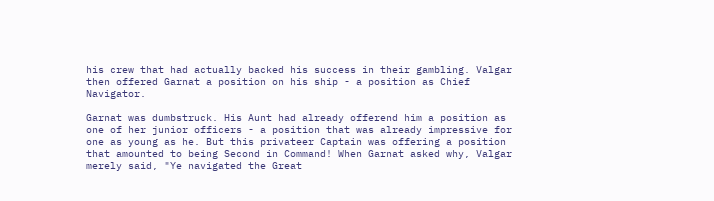his crew that had actually backed his success in their gambling. Valgar then offered Garnat a position on his ship - a position as Chief Navigator.

Garnat was dumbstruck. His Aunt had already offerend him a position as one of her junior officers - a position that was already impressive for one as young as he. But this privateer Captain was offering a position that amounted to being Second in Command! When Garnat asked why, Valgar merely said, "Ye navigated the Great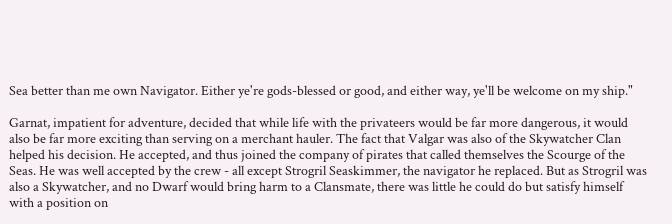Sea better than me own Navigator. Either ye're gods-blessed or good, and either way, ye'll be welcome on my ship."

Garnat, impatient for adventure, decided that while life with the privateers would be far more dangerous, it would also be far more exciting than serving on a merchant hauler. The fact that Valgar was also of the Skywatcher Clan helped his decision. He accepted, and thus joined the company of pirates that called themselves the Scourge of the Seas. He was well accepted by the crew - all except Strogril Seaskimmer, the navigator he replaced. But as Strogril was also a Skywatcher, and no Dwarf would bring harm to a Clansmate, there was little he could do but satisfy himself with a position on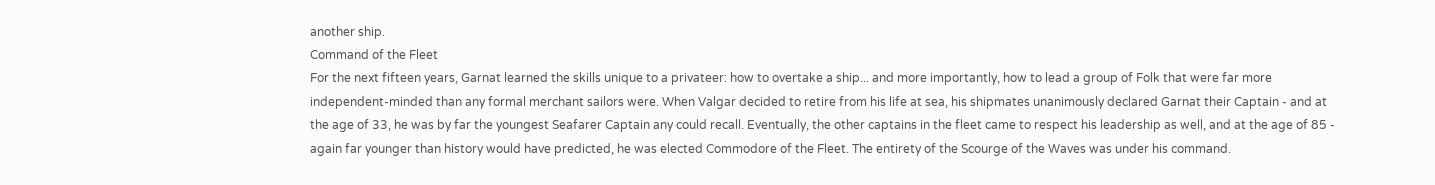another ship.
Command of the Fleet
For the next fifteen years, Garnat learned the skills unique to a privateer: how to overtake a ship... and more importantly, how to lead a group of Folk that were far more independent-minded than any formal merchant sailors were. When Valgar decided to retire from his life at sea, his shipmates unanimously declared Garnat their Captain - and at the age of 33, he was by far the youngest Seafarer Captain any could recall. Eventually, the other captains in the fleet came to respect his leadership as well, and at the age of 85 - again far younger than history would have predicted, he was elected Commodore of the Fleet. The entirety of the Scourge of the Waves was under his command.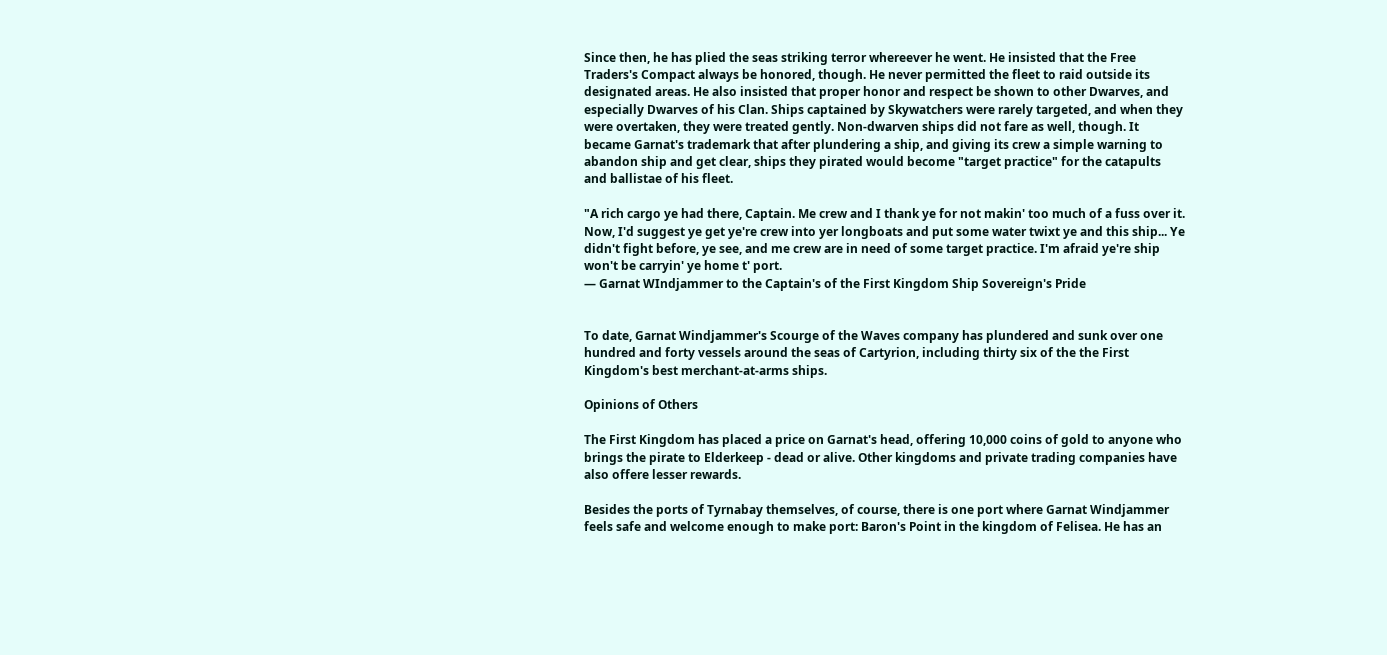Since then, he has plied the seas striking terror whereever he went. He insisted that the Free Traders's Compact always be honored, though. He never permitted the fleet to raid outside its designated areas. He also insisted that proper honor and respect be shown to other Dwarves, and especially Dwarves of his Clan. Ships captained by Skywatchers were rarely targeted, and when they were overtaken, they were treated gently. Non-dwarven ships did not fare as well, though. It became Garnat's trademark that after plundering a ship, and giving its crew a simple warning to abandon ship and get clear, ships they pirated would become "target practice" for the catapults and ballistae of his fleet.

"A rich cargo ye had there, Captain. Me crew and I thank ye for not makin' too much of a fuss over it. Now, I'd suggest ye get ye're crew into yer longboats and put some water twixt ye and this ship... Ye didn't fight before, ye see, and me crew are in need of some target practice. I'm afraid ye're ship won't be carryin' ye home t' port.
— Garnat WIndjammer to the Captain's of the First Kingdom Ship Sovereign's Pride


To date, Garnat Windjammer's Scourge of the Waves company has plundered and sunk over one hundred and forty vessels around the seas of Cartyrion, including thirty six of the the First Kingdom's best merchant-at-arms ships.

Opinions of Others

The First Kingdom has placed a price on Garnat's head, offering 10,000 coins of gold to anyone who brings the pirate to Elderkeep - dead or alive. Other kingdoms and private trading companies have also offere lesser rewards.

Besides the ports of Tyrnabay themselves, of course, there is one port where Garnat Windjammer feels safe and welcome enough to make port: Baron's Point in the kingdom of Felisea. He has an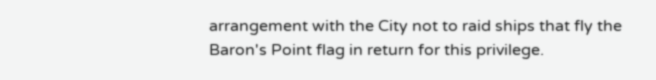arrangement with the City not to raid ships that fly the Baron's Point flag in return for this privilege.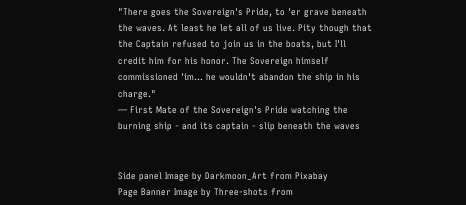"There goes the Sovereign's Pride, to 'er grave beneath the waves. At least he let all of us live. Pity though that the Captain refused to join us in the boats, but I'll credit him for his honor. The Sovereign himself commissioned 'im... he wouldn't abandon the ship in his charge."
— First Mate of the Sovereign's Pride watching the burning ship - and its captain - slip beneath the waves


Side panel Image by Darkmoon_Art from Pixabay
Page Banner Image by Three-shots from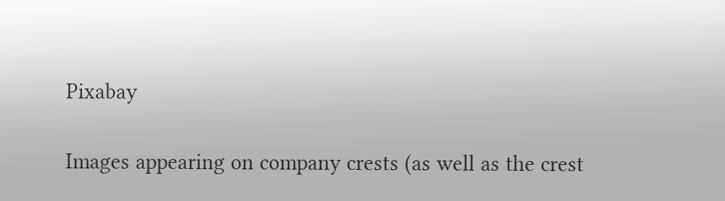Pixabay

Images appearing on company crests (as well as the crest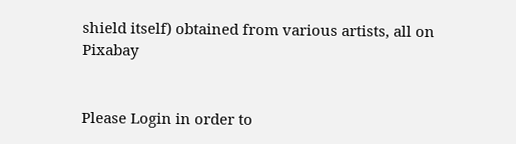shield itself) obtained from various artists, all on Pixabay


Please Login in order to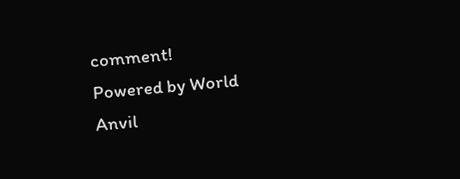comment!
Powered by World Anvil